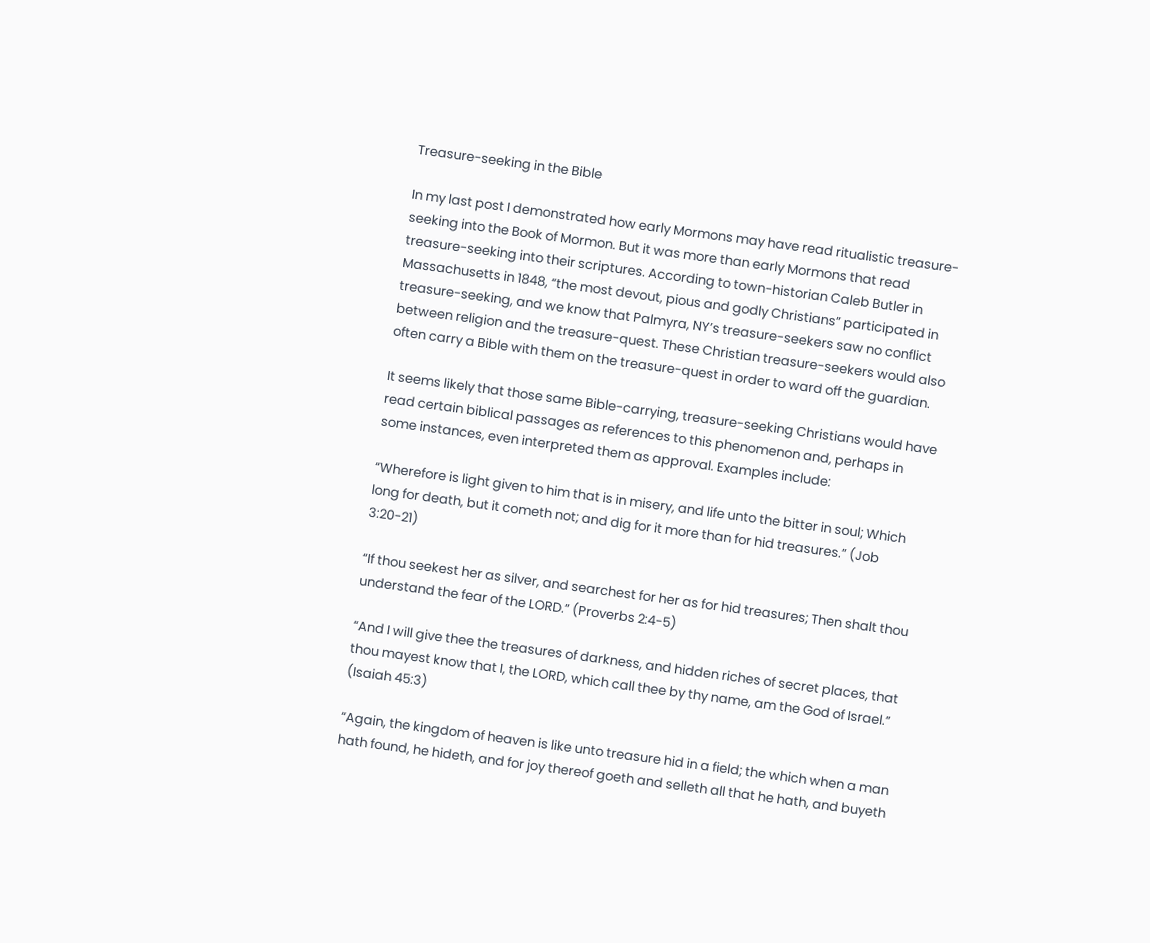Treasure-seeking in the Bible

In my last post I demonstrated how early Mormons may have read ritualistic treasure-seeking into the Book of Mormon. But it was more than early Mormons that read treasure-seeking into their scriptures. According to town-historian Caleb Butler in Massachusetts in 1848, “the most devout, pious and godly Christians” participated in treasure-seeking, and we know that Palmyra, NY’s treasure-seekers saw no conflict between religion and the treasure-quest. These Christian treasure-seekers would also often carry a Bible with them on the treasure-quest in order to ward off the guardian.

It seems likely that those same Bible-carrying, treasure-seeking Christians would have read certain biblical passages as references to this phenomenon and, perhaps in some instances, even interpreted them as approval. Examples include:

“Wherefore is light given to him that is in misery, and life unto the bitter in soul; Which long for death, but it cometh not; and dig for it more than for hid treasures.” (Job 3:20-21)

“If thou seekest her as silver, and searchest for her as for hid treasures; Then shalt thou understand the fear of the LORD.” (Proverbs 2:4-5)

“And I will give thee the treasures of darkness, and hidden riches of secret places, that thou mayest know that I, the LORD, which call thee by thy name, am the God of Israel.” (Isaiah 45:3)

“Again, the kingdom of heaven is like unto treasure hid in a field; the which when a man hath found, he hideth, and for joy thereof goeth and selleth all that he hath, and buyeth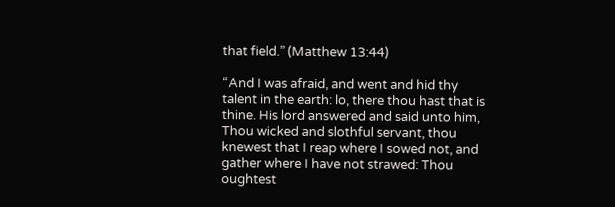that field.” (Matthew 13:44)

“And I was afraid, and went and hid thy talent in the earth: lo, there thou hast that is thine. His lord answered and said unto him, Thou wicked and slothful servant, thou knewest that I reap where I sowed not, and gather where I have not strawed: Thou oughtest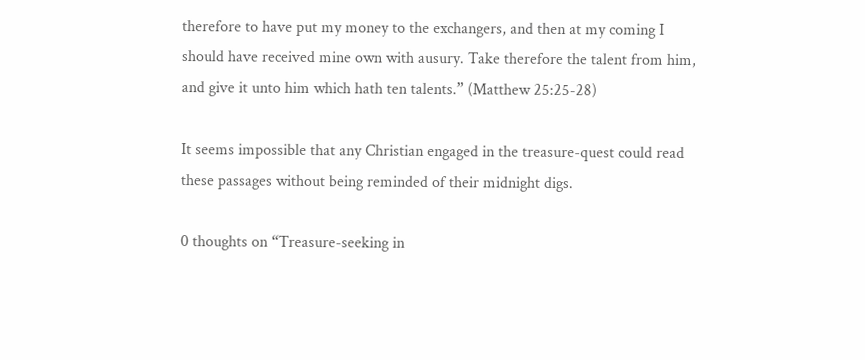therefore to have put my money to the exchangers, and then at my coming I should have received mine own with ausury. Take therefore the talent from him, and give it unto him which hath ten talents.” (Matthew 25:25-28)

It seems impossible that any Christian engaged in the treasure-quest could read these passages without being reminded of their midnight digs.

0 thoughts on “Treasure-seeking in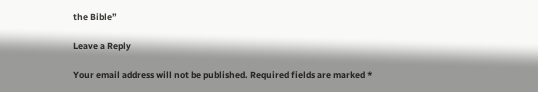the Bible”

Leave a Reply

Your email address will not be published. Required fields are marked *